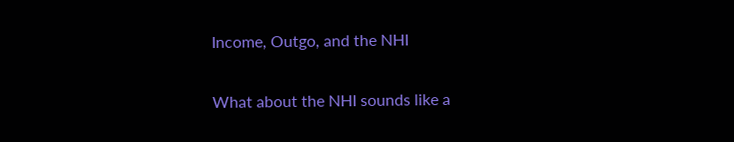Income, Outgo, and the NHI

What about the NHI sounds like a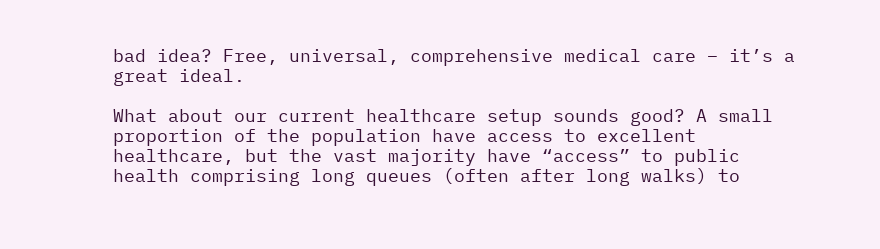bad idea? Free, universal, comprehensive medical care – it’s a great ideal.

What about our current healthcare setup sounds good? A small proportion of the population have access to excellent healthcare, but the vast majority have “access” to public health comprising long queues (often after long walks) to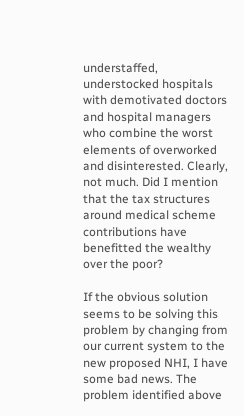understaffed, understocked hospitals with demotivated doctors and hospital managers who combine the worst elements of overworked and disinterested. Clearly, not much. Did I mention that the tax structures around medical scheme contributions have benefitted the wealthy over the poor?

If the obvious solution seems to be solving this problem by changing from our current system to the new proposed NHI, I have some bad news. The problem identified above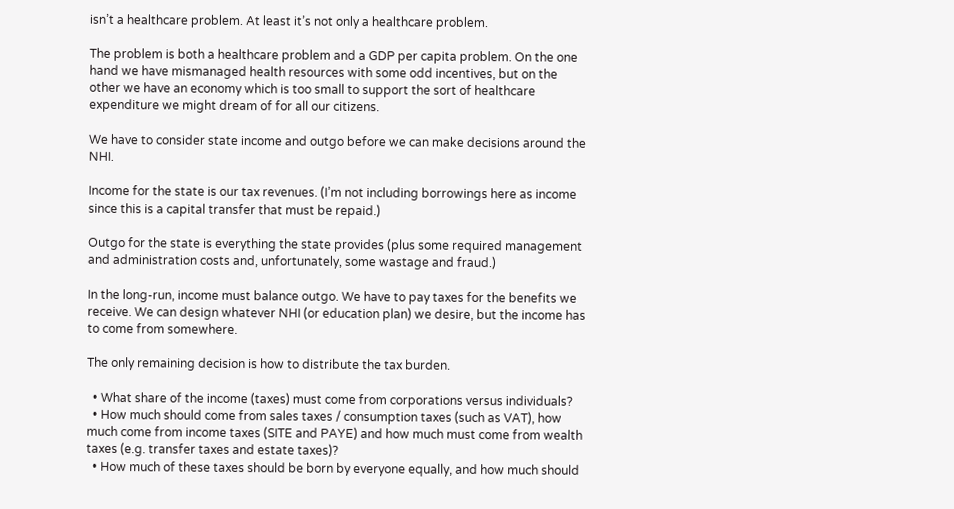isn’t a healthcare problem. At least it’s not only a healthcare problem.

The problem is both a healthcare problem and a GDP per capita problem. On the one hand we have mismanaged health resources with some odd incentives, but on the other we have an economy which is too small to support the sort of healthcare expenditure we might dream of for all our citizens.

We have to consider state income and outgo before we can make decisions around the NHI.

Income for the state is our tax revenues. (I’m not including borrowings here as income since this is a capital transfer that must be repaid.)

Outgo for the state is everything the state provides (plus some required management and administration costs and, unfortunately, some wastage and fraud.)

In the long-run, income must balance outgo. We have to pay taxes for the benefits we receive. We can design whatever NHI (or education plan) we desire, but the income has to come from somewhere.

The only remaining decision is how to distribute the tax burden.

  • What share of the income (taxes) must come from corporations versus individuals?
  • How much should come from sales taxes / consumption taxes (such as VAT), how much come from income taxes (SITE and PAYE) and how much must come from wealth taxes (e.g. transfer taxes and estate taxes)?
  • How much of these taxes should be born by everyone equally, and how much should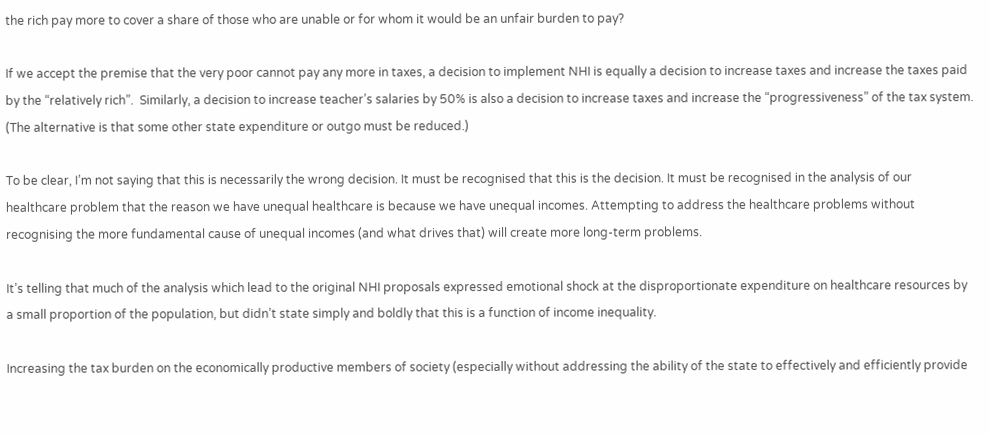the rich pay more to cover a share of those who are unable or for whom it would be an unfair burden to pay?

If we accept the premise that the very poor cannot pay any more in taxes, a decision to implement NHI is equally a decision to increase taxes and increase the taxes paid by the “relatively rich”.  Similarly, a decision to increase teacher’s salaries by 50% is also a decision to increase taxes and increase the “progressiveness” of the tax system. (The alternative is that some other state expenditure or outgo must be reduced.)

To be clear, I’m not saying that this is necessarily the wrong decision. It must be recognised that this is the decision. It must be recognised in the analysis of our healthcare problem that the reason we have unequal healthcare is because we have unequal incomes. Attempting to address the healthcare problems without recognising the more fundamental cause of unequal incomes (and what drives that) will create more long-term problems.

It’s telling that much of the analysis which lead to the original NHI proposals expressed emotional shock at the disproportionate expenditure on healthcare resources by a small proportion of the population, but didn’t state simply and boldly that this is a function of income inequality.

Increasing the tax burden on the economically productive members of society (especially without addressing the ability of the state to effectively and efficiently provide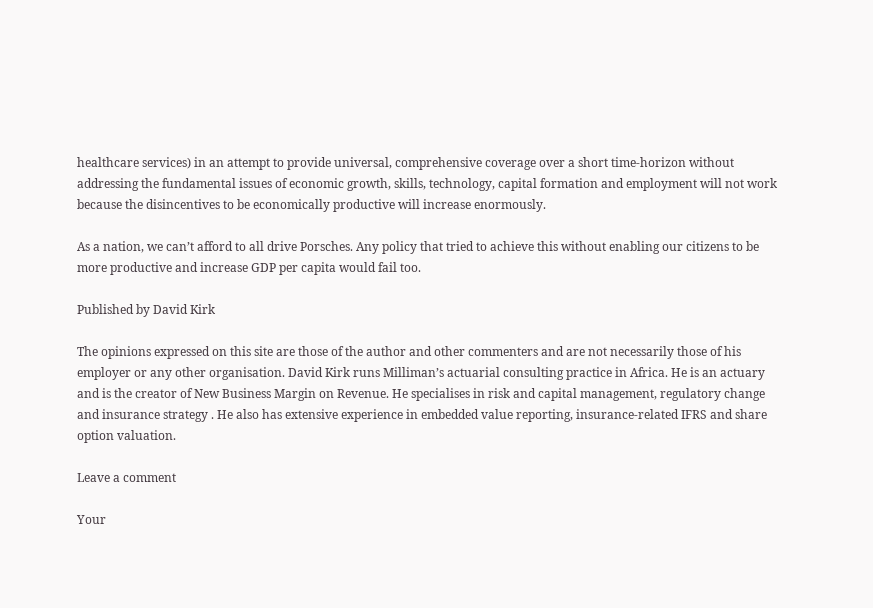healthcare services) in an attempt to provide universal, comprehensive coverage over a short time-horizon without addressing the fundamental issues of economic growth, skills, technology, capital formation and employment will not work because the disincentives to be economically productive will increase enormously.

As a nation, we can’t afford to all drive Porsches. Any policy that tried to achieve this without enabling our citizens to be more productive and increase GDP per capita would fail too.

Published by David Kirk

The opinions expressed on this site are those of the author and other commenters and are not necessarily those of his employer or any other organisation. David Kirk runs Milliman’s actuarial consulting practice in Africa. He is an actuary and is the creator of New Business Margin on Revenue. He specialises in risk and capital management, regulatory change and insurance strategy . He also has extensive experience in embedded value reporting, insurance-related IFRS and share option valuation.

Leave a comment

Your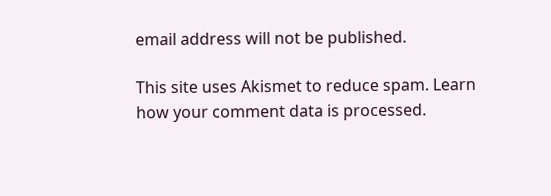email address will not be published.

This site uses Akismet to reduce spam. Learn how your comment data is processed.